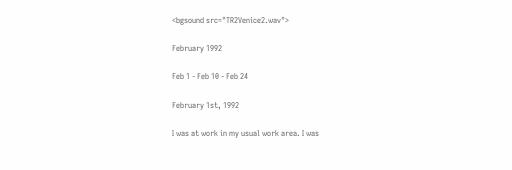<bgsound src="TR2Venice2.wav">

February 1992

Feb 1 - Feb 10 - Feb 24

February 1st, 1992

I was at work in my usual work area. I was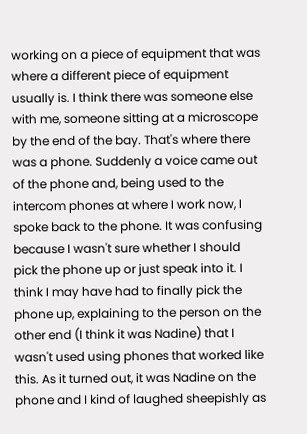working on a piece of equipment that was where a different piece of equipment usually is. I think there was someone else with me, someone sitting at a microscope by the end of the bay. That's where there was a phone. Suddenly a voice came out of the phone and, being used to the intercom phones at where I work now, I spoke back to the phone. It was confusing because I wasn't sure whether I should pick the phone up or just speak into it. I think I may have had to finally pick the phone up, explaining to the person on the other end (I think it was Nadine) that I wasn't used using phones that worked like this. As it turned out, it was Nadine on the phone and I kind of laughed sheepishly as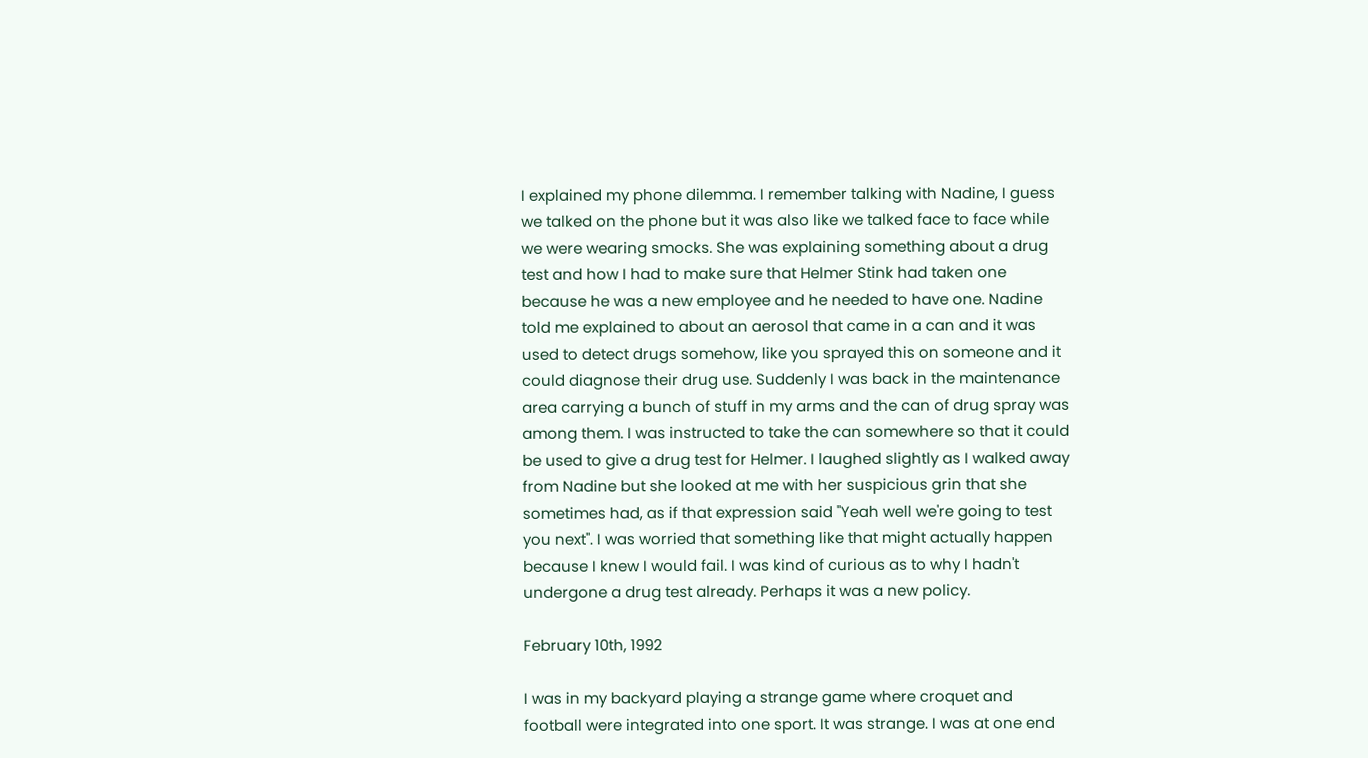I explained my phone dilemma. I remember talking with Nadine, I guess we talked on the phone but it was also like we talked face to face while we were wearing smocks. She was explaining something about a drug test and how I had to make sure that Helmer Stink had taken one because he was a new employee and he needed to have one. Nadine told me explained to about an aerosol that came in a can and it was used to detect drugs somehow, like you sprayed this on someone and it could diagnose their drug use. Suddenly I was back in the maintenance area carrying a bunch of stuff in my arms and the can of drug spray was among them. I was instructed to take the can somewhere so that it could be used to give a drug test for Helmer. I laughed slightly as I walked away from Nadine but she looked at me with her suspicious grin that she sometimes had, as if that expression said "Yeah well we're going to test you next". I was worried that something like that might actually happen because I knew I would fail. I was kind of curious as to why I hadn't undergone a drug test already. Perhaps it was a new policy.

February 10th, 1992

I was in my backyard playing a strange game where croquet and football were integrated into one sport. It was strange. I was at one end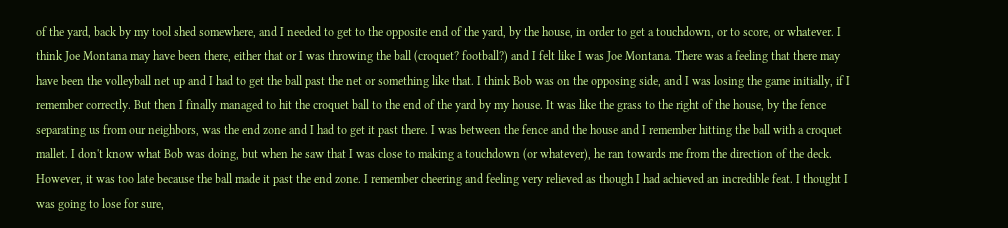of the yard, back by my tool shed somewhere, and I needed to get to the opposite end of the yard, by the house, in order to get a touchdown, or to score, or whatever. I think Joe Montana may have been there, either that or I was throwing the ball (croquet? football?) and I felt like I was Joe Montana. There was a feeling that there may have been the volleyball net up and I had to get the ball past the net or something like that. I think Bob was on the opposing side, and I was losing the game initially, if I remember correctly. But then I finally managed to hit the croquet ball to the end of the yard by my house. It was like the grass to the right of the house, by the fence separating us from our neighbors, was the end zone and I had to get it past there. I was between the fence and the house and I remember hitting the ball with a croquet mallet. I don't know what Bob was doing, but when he saw that I was close to making a touchdown (or whatever), he ran towards me from the direction of the deck. However, it was too late because the ball made it past the end zone. I remember cheering and feeling very relieved as though I had achieved an incredible feat. I thought I was going to lose for sure,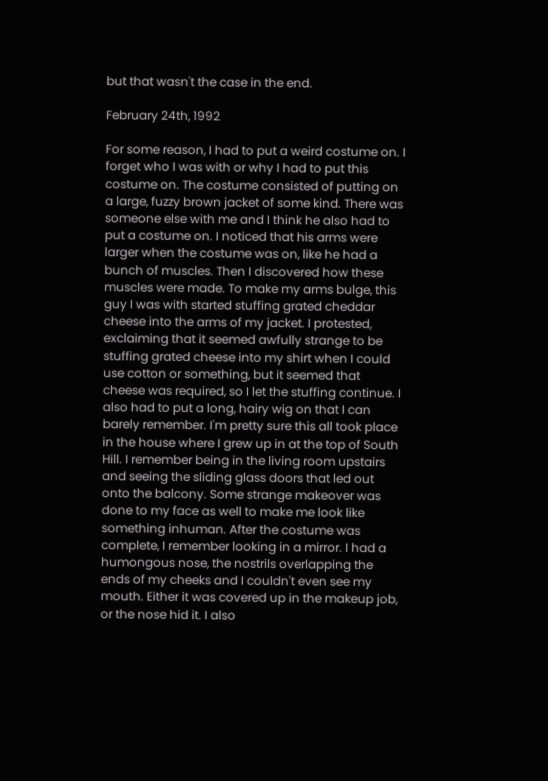but that wasn't the case in the end.

February 24th, 1992

For some reason, I had to put a weird costume on. I forget who I was with or why I had to put this costume on. The costume consisted of putting on a large, fuzzy brown jacket of some kind. There was someone else with me and I think he also had to put a costume on. I noticed that his arms were larger when the costume was on, like he had a bunch of muscles. Then I discovered how these muscles were made. To make my arms bulge, this guy I was with started stuffing grated cheddar cheese into the arms of my jacket. I protested, exclaiming that it seemed awfully strange to be stuffing grated cheese into my shirt when I could use cotton or something, but it seemed that cheese was required, so I let the stuffing continue. I also had to put a long, hairy wig on that I can barely remember. I'm pretty sure this all took place in the house where I grew up in at the top of South Hill. I remember being in the living room upstairs and seeing the sliding glass doors that led out onto the balcony. Some strange makeover was done to my face as well to make me look like something inhuman. After the costume was complete, I remember looking in a mirror. I had a humongous nose, the nostrils overlapping the ends of my cheeks and I couldn't even see my mouth. Either it was covered up in the makeup job, or the nose hid it. I also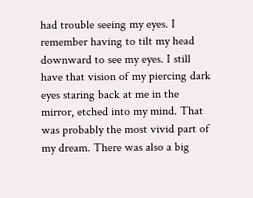had trouble seeing my eyes. I remember having to tilt my head downward to see my eyes. I still have that vision of my piercing dark eyes staring back at me in the mirror, etched into my mind. That was probably the most vivid part of my dream. There was also a big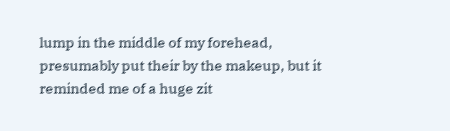lump in the middle of my forehead, presumably put their by the makeup, but it reminded me of a huge zit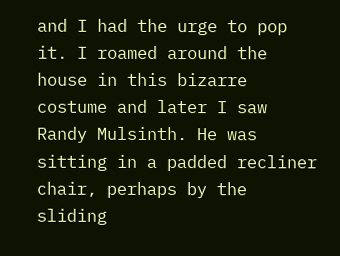and I had the urge to pop it. I roamed around the house in this bizarre costume and later I saw Randy Mulsinth. He was sitting in a padded recliner chair, perhaps by the sliding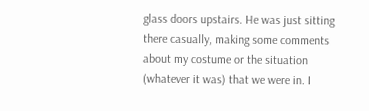glass doors upstairs. He was just sitting there casually, making some comments about my costume or the situation (whatever it was) that we were in. I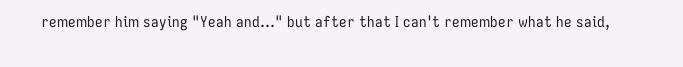remember him saying "Yeah and..." but after that I can't remember what he said,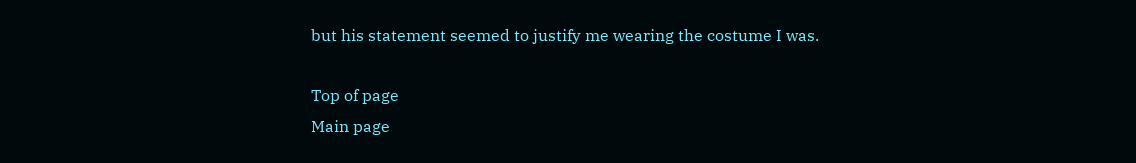but his statement seemed to justify me wearing the costume I was.

Top of page
Main page